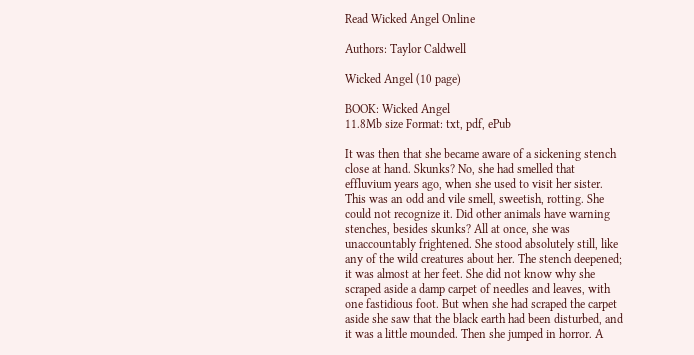Read Wicked Angel Online

Authors: Taylor Caldwell

Wicked Angel (10 page)

BOOK: Wicked Angel
11.8Mb size Format: txt, pdf, ePub

It was then that she became aware of a sickening stench close at hand. Skunks? No, she had smelled that effluvium years ago, when she used to visit her sister. This was an odd and vile smell, sweetish, rotting. She could not recognize it. Did other animals have warning stenches, besides skunks? All at once, she was unaccountably frightened. She stood absolutely still, like any of the wild creatures about her. The stench deepened; it was almost at her feet. She did not know why she scraped aside a damp carpet of needles and leaves, with one fastidious foot. But when she had scraped the carpet aside she saw that the black earth had been disturbed, and it was a little mounded. Then she jumped in horror. A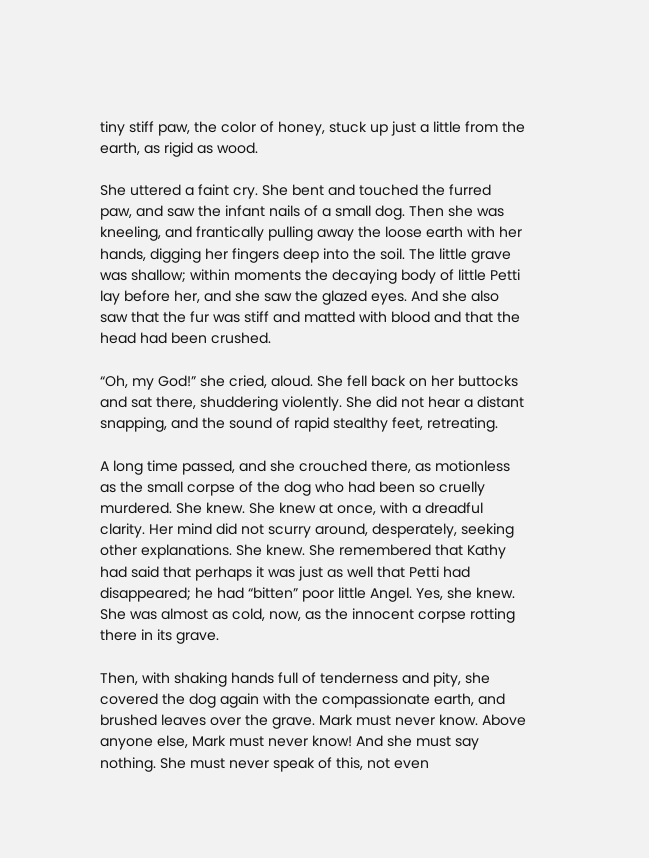tiny stiff paw, the color of honey, stuck up just a little from the earth, as rigid as wood.

She uttered a faint cry. She bent and touched the furred paw, and saw the infant nails of a small dog. Then she was kneeling, and frantically pulling away the loose earth with her hands, digging her fingers deep into the soil. The little grave was shallow; within moments the decaying body of little Petti lay before her, and she saw the glazed eyes. And she also saw that the fur was stiff and matted with blood and that the head had been crushed.

“Oh, my God!” she cried, aloud. She fell back on her buttocks and sat there, shuddering violently. She did not hear a distant snapping, and the sound of rapid stealthy feet, retreating.

A long time passed, and she crouched there, as motionless as the small corpse of the dog who had been so cruelly murdered. She knew. She knew at once, with a dreadful clarity. Her mind did not scurry around, desperately, seeking other explanations. She knew. She remembered that Kathy had said that perhaps it was just as well that Petti had disappeared; he had “bitten” poor little Angel. Yes, she knew. She was almost as cold, now, as the innocent corpse rotting there in its grave.

Then, with shaking hands full of tenderness and pity, she covered the dog again with the compassionate earth, and brushed leaves over the grave. Mark must never know. Above anyone else, Mark must never know! And she must say nothing. She must never speak of this, not even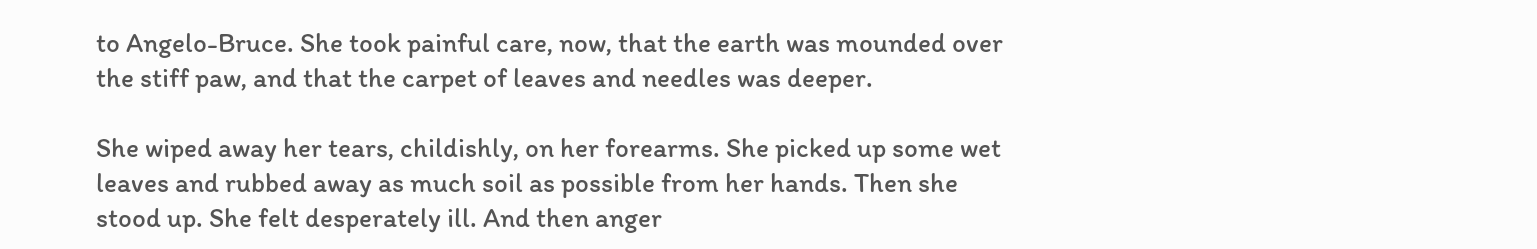to Angelo-Bruce. She took painful care, now, that the earth was mounded over the stiff paw, and that the carpet of leaves and needles was deeper.

She wiped away her tears, childishly, on her forearms. She picked up some wet leaves and rubbed away as much soil as possible from her hands. Then she stood up. She felt desperately ill. And then anger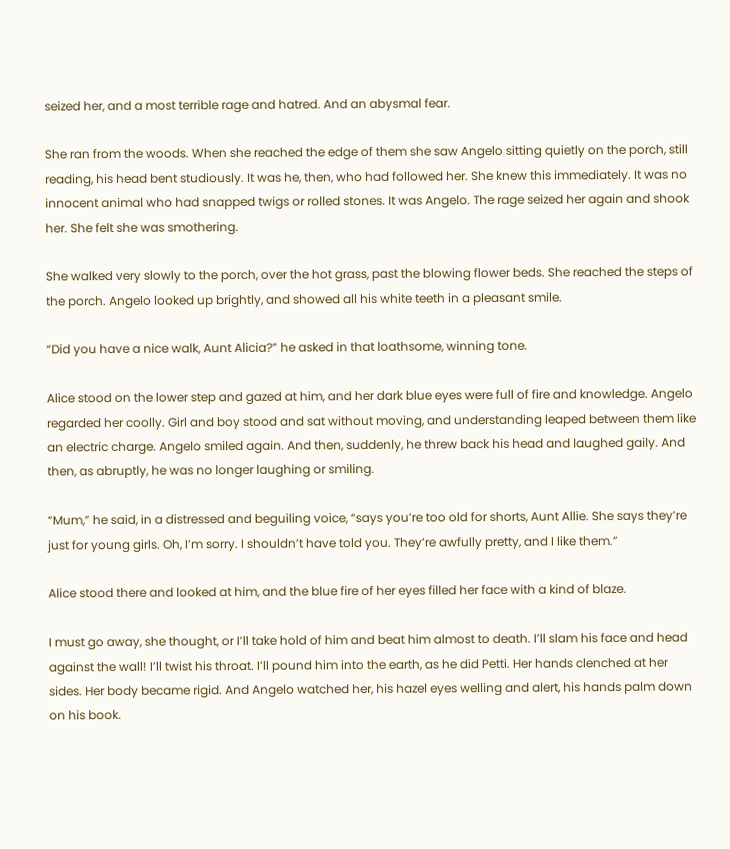seized her, and a most terrible rage and hatred. And an abysmal fear.

She ran from the woods. When she reached the edge of them she saw Angelo sitting quietly on the porch, still reading, his head bent studiously. It was he, then, who had followed her. She knew this immediately. It was no innocent animal who had snapped twigs or rolled stones. It was Angelo. The rage seized her again and shook her. She felt she was smothering.

She walked very slowly to the porch, over the hot grass, past the blowing flower beds. She reached the steps of the porch. Angelo looked up brightly, and showed all his white teeth in a pleasant smile.

“Did you have a nice walk, Aunt Alicia?” he asked in that loathsome, winning tone.

Alice stood on the lower step and gazed at him, and her dark blue eyes were full of fire and knowledge. Angelo regarded her coolly. Girl and boy stood and sat without moving, and understanding leaped between them like an electric charge. Angelo smiled again. And then, suddenly, he threw back his head and laughed gaily. And then, as abruptly, he was no longer laughing or smiling.

“Mum,” he said, in a distressed and beguiling voice, “says you’re too old for shorts, Aunt Allie. She says they’re just for young girls. Oh, I’m sorry. I shouldn’t have told you. They’re awfully pretty, and I like them.”

Alice stood there and looked at him, and the blue fire of her eyes filled her face with a kind of blaze.

I must go away, she thought, or I’ll take hold of him and beat him almost to death. I’ll slam his face and head against the wall! I’ll twist his throat. I’ll pound him into the earth, as he did Petti. Her hands clenched at her sides. Her body became rigid. And Angelo watched her, his hazel eyes welling and alert, his hands palm down on his book.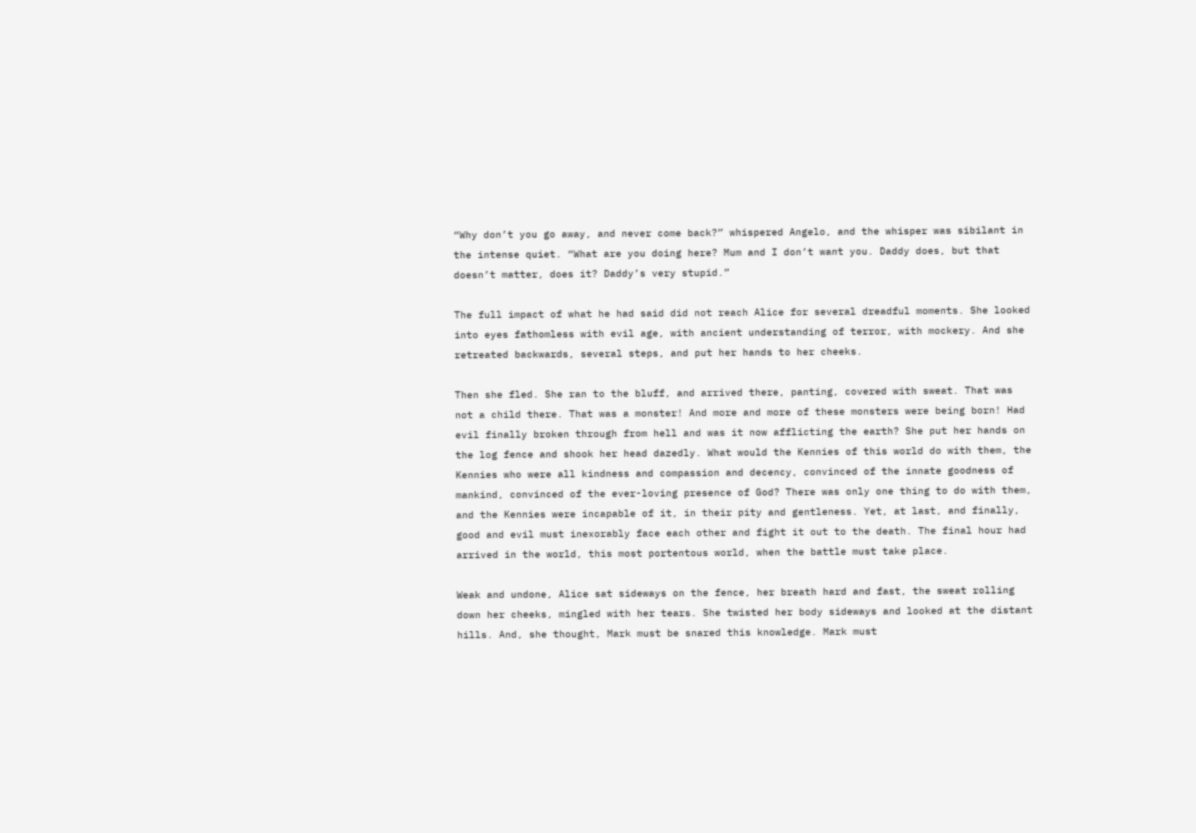“Why don’t you go away, and never come back?” whispered Angelo, and the whisper was sibilant in the intense quiet. “What are you doing here? Mum and I don’t want you. Daddy does, but that doesn’t matter, does it? Daddy’s very stupid.”

The full impact of what he had said did not reach Alice for several dreadful moments. She looked into eyes fathomless with evil age, with ancient understanding of terror, with mockery. And she retreated backwards, several steps, and put her hands to her cheeks.

Then she fled. She ran to the bluff, and arrived there, panting, covered with sweat. That was not a child there. That was a monster! And more and more of these monsters were being born! Had evil finally broken through from hell and was it now afflicting the earth? She put her hands on the log fence and shook her head dazedly. What would the Kennies of this world do with them, the Kennies who were all kindness and compassion and decency, convinced of the innate goodness of mankind, convinced of the ever-loving presence of God? There was only one thing to do with them, and the Kennies were incapable of it, in their pity and gentleness. Yet, at last, and finally, good and evil must inexorably face each other and fight it out to the death. The final hour had arrived in the world, this most portentous world, when the battle must take place.

Weak and undone, Alice sat sideways on the fence, her breath hard and fast, the sweat rolling down her cheeks, mingled with her tears. She twisted her body sideways and looked at the distant hills. And, she thought, Mark must be snared this knowledge. Mark must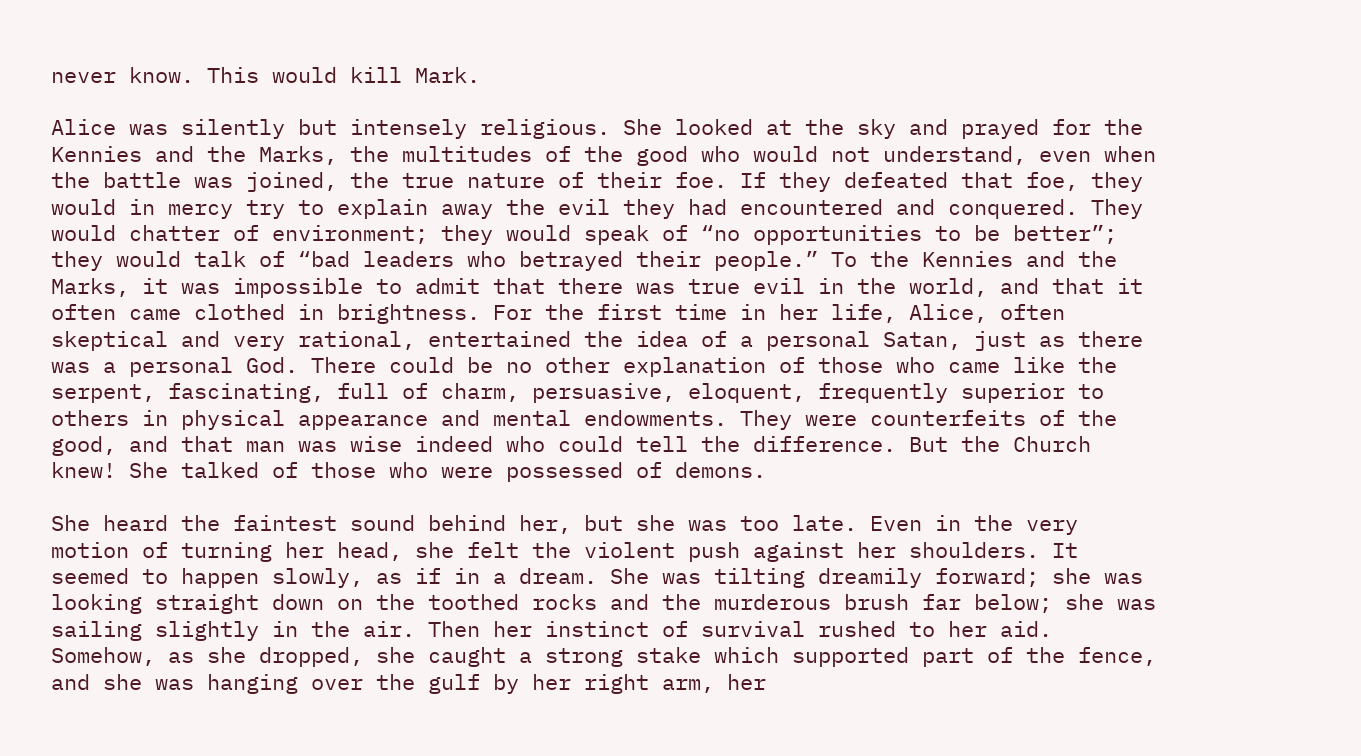never know. This would kill Mark.

Alice was silently but intensely religious. She looked at the sky and prayed for the Kennies and the Marks, the multitudes of the good who would not understand, even when the battle was joined, the true nature of their foe. If they defeated that foe, they would in mercy try to explain away the evil they had encountered and conquered. They would chatter of environment; they would speak of “no opportunities to be better”; they would talk of “bad leaders who betrayed their people.” To the Kennies and the Marks, it was impossible to admit that there was true evil in the world, and that it often came clothed in brightness. For the first time in her life, Alice, often skeptical and very rational, entertained the idea of a personal Satan, just as there was a personal God. There could be no other explanation of those who came like the serpent, fascinating, full of charm, persuasive, eloquent, frequently superior to others in physical appearance and mental endowments. They were counterfeits of the good, and that man was wise indeed who could tell the difference. But the Church knew! She talked of those who were possessed of demons.

She heard the faintest sound behind her, but she was too late. Even in the very motion of turning her head, she felt the violent push against her shoulders. It seemed to happen slowly, as if in a dream. She was tilting dreamily forward; she was looking straight down on the toothed rocks and the murderous brush far below; she was sailing slightly in the air. Then her instinct of survival rushed to her aid. Somehow, as she dropped, she caught a strong stake which supported part of the fence, and she was hanging over the gulf by her right arm, her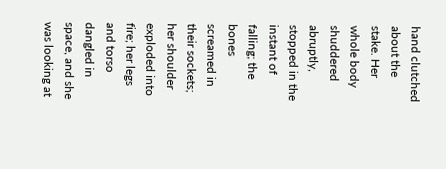hand clutched about the stake. Her whole body shuddered abruptly, stopped in the instant of falling; the bones screamed in their sockets; her shoulder exploded into fire; her legs and torso dangled in space, and she was looking at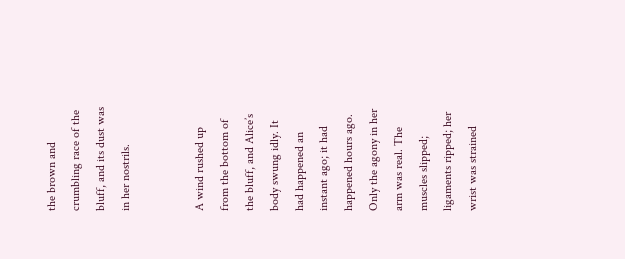the brown and crumbling race of the bluff, and its dust was in her nostrils.


A wind rushed up from the bottom of the bluff, and Alice’s body swung idly. It had happened an instant ago; it had happened hours ago. Only the agony in her arm was real. The muscles slipped; ligaments ripped; her wrist was strained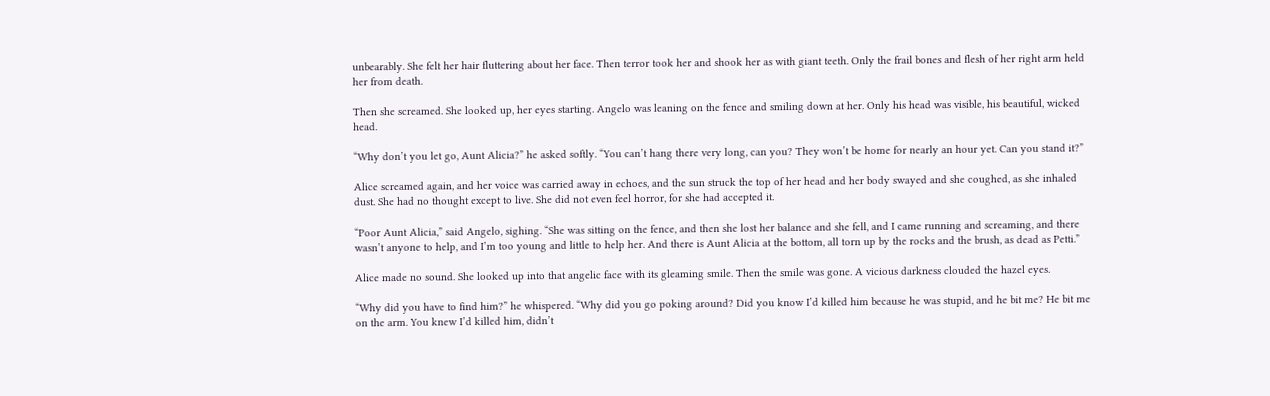unbearably. She felt her hair fluttering about her face. Then terror took her and shook her as with giant teeth. Only the frail bones and flesh of her right arm held her from death.

Then she screamed. She looked up, her eyes starting. Angelo was leaning on the fence and smiling down at her. Only his head was visible, his beautiful, wicked head.

“Why don’t you let go, Aunt Alicia?” he asked softly. “You can’t hang there very long, can you? They won’t be home for nearly an hour yet. Can you stand it?”

Alice screamed again, and her voice was carried away in echoes, and the sun struck the top of her head and her body swayed and she coughed, as she inhaled dust. She had no thought except to live. She did not even feel horror, for she had accepted it.

“Poor Aunt Alicia,” said Angelo, sighing. “She was sitting on the fence, and then she lost her balance and she fell, and I came running and screaming, and there wasn’t anyone to help, and I’m too young and little to help her. And there is Aunt Alicia at the bottom, all torn up by the rocks and the brush, as dead as Petti.”

Alice made no sound. She looked up into that angelic face with its gleaming smile. Then the smile was gone. A vicious darkness clouded the hazel eyes.

“Why did you have to find him?” he whispered. “Why did you go poking around? Did you know I’d killed him because he was stupid, and he bit me? He bit me on the arm. You knew I’d killed him, didn’t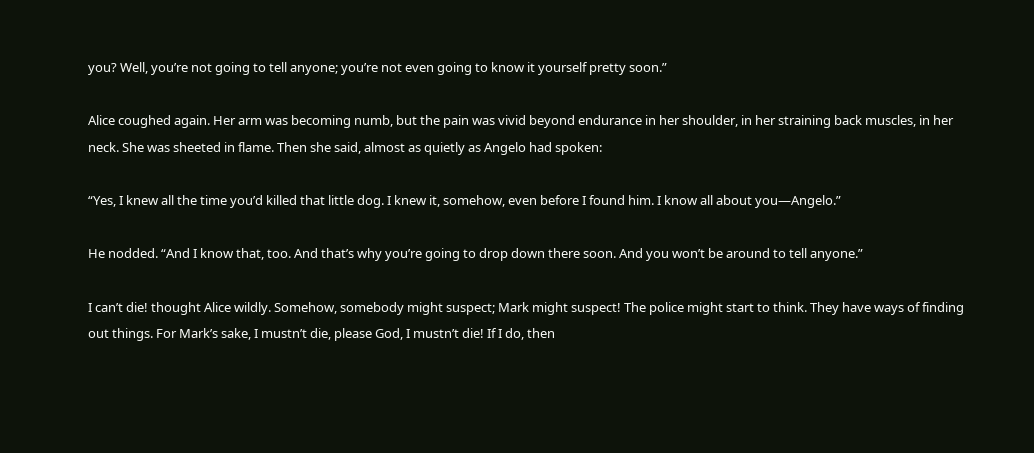you? Well, you’re not going to tell anyone; you’re not even going to know it yourself pretty soon.”

Alice coughed again. Her arm was becoming numb, but the pain was vivid beyond endurance in her shoulder, in her straining back muscles, in her neck. She was sheeted in flame. Then she said, almost as quietly as Angelo had spoken:

“Yes, I knew all the time you’d killed that little dog. I knew it, somehow, even before I found him. I know all about you—Angelo.”

He nodded. “And I know that, too. And that’s why you’re going to drop down there soon. And you won’t be around to tell anyone.”

I can’t die! thought Alice wildly. Somehow, somebody might suspect; Mark might suspect! The police might start to think. They have ways of finding out things. For Mark’s sake, I mustn’t die, please God, I mustn’t die! If I do, then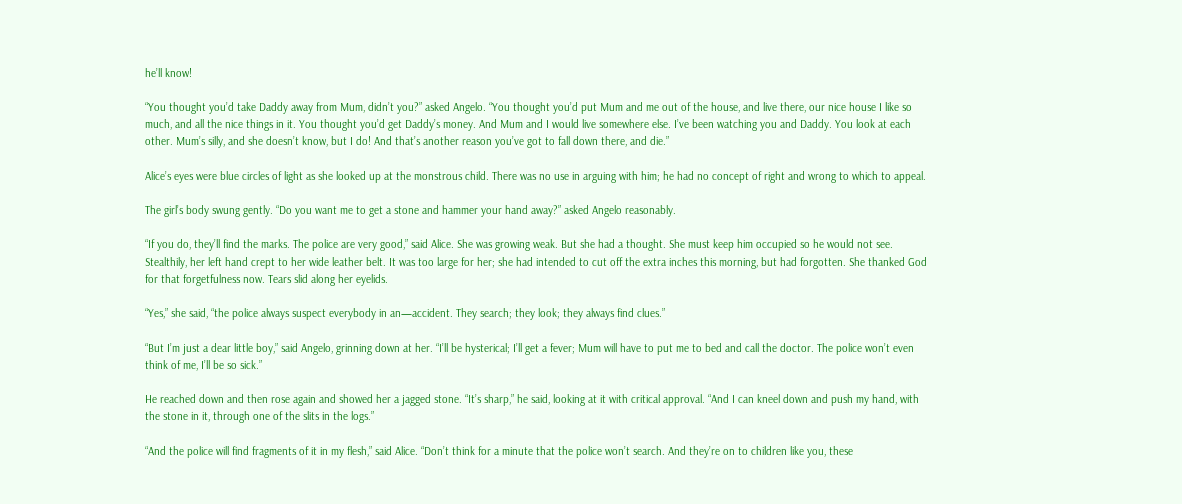he’ll know!

“You thought you’d take Daddy away from Mum, didn’t you?” asked Angelo. “You thought you’d put Mum and me out of the house, and live there, our nice house I like so much, and all the nice things in it. You thought you’d get Daddy’s money. And Mum and I would live somewhere else. I’ve been watching you and Daddy. You look at each other. Mum’s silly, and she doesn’t know, but I do! And that’s another reason you’ve got to fall down there, and die.”

Alice’s eyes were blue circles of light as she looked up at the monstrous child. There was no use in arguing with him; he had no concept of right and wrong to which to appeal.

The girl’s body swung gently. “Do you want me to get a stone and hammer your hand away?” asked Angelo reasonably.

“If you do, they’ll find the marks. The police are very good,” said Alice. She was growing weak. But she had a thought. She must keep him occupied so he would not see. Stealthily, her left hand crept to her wide leather belt. It was too large for her; she had intended to cut off the extra inches this morning, but had forgotten. She thanked God for that forgetfulness now. Tears slid along her eyelids.

“Yes,” she said, “the police always suspect everybody in an—accident. They search; they look; they always find clues.”

“But I’m just a dear little boy,” said Angelo, grinning down at her. “I’ll be hysterical; I’ll get a fever; Mum will have to put me to bed and call the doctor. The police won’t even think of me, I’ll be so sick.”

He reached down and then rose again and showed her a jagged stone. “It’s sharp,” he said, looking at it with critical approval. “And I can kneel down and push my hand, with the stone in it, through one of the slits in the logs.”

“And the police will find fragments of it in my flesh,” said Alice. “Don’t think for a minute that the police won’t search. And they’re on to children like you, these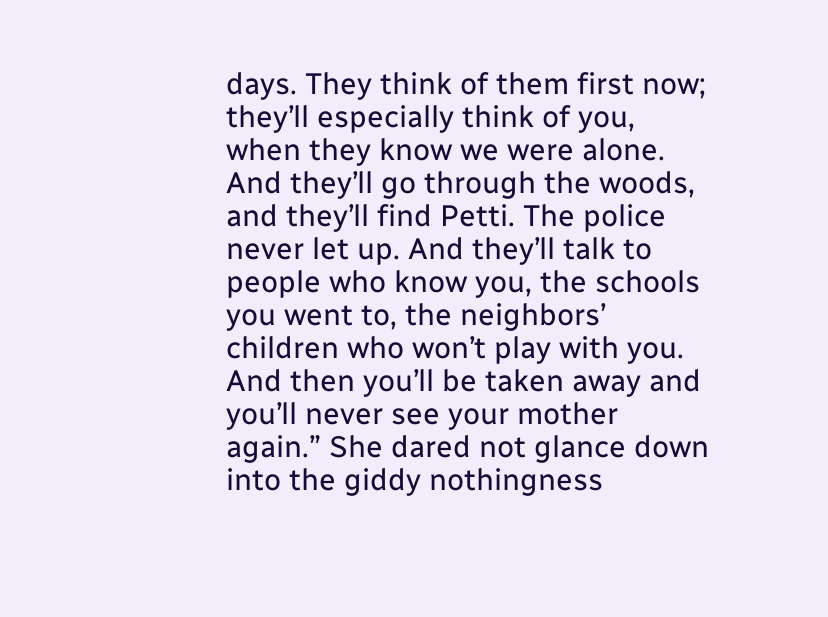days. They think of them first now; they’ll especially think of you, when they know we were alone. And they’ll go through the woods, and they’ll find Petti. The police never let up. And they’ll talk to people who know you, the schools you went to, the neighbors’ children who won’t play with you. And then you’ll be taken away and you’ll never see your mother again.” She dared not glance down into the giddy nothingness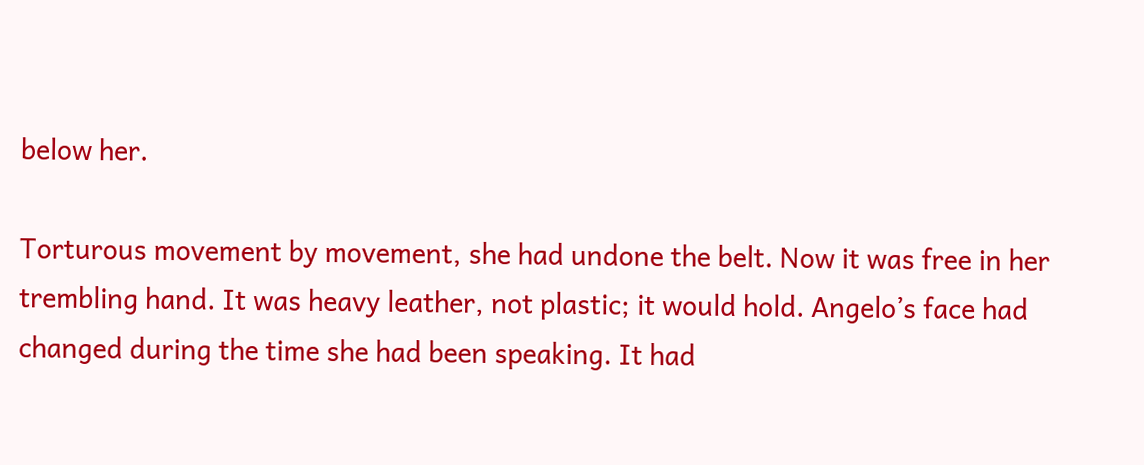below her.

Torturous movement by movement, she had undone the belt. Now it was free in her trembling hand. It was heavy leather, not plastic; it would hold. Angelo’s face had changed during the time she had been speaking. It had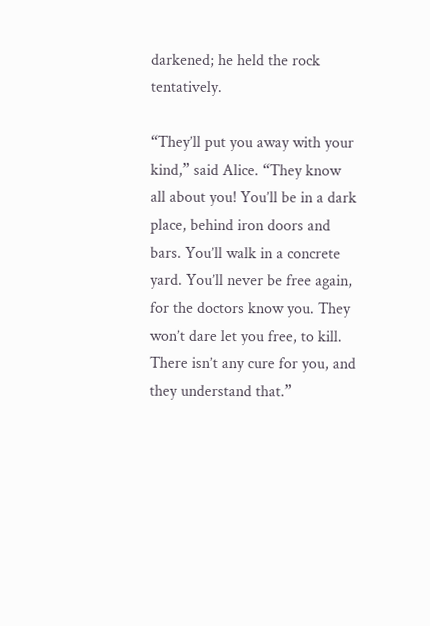darkened; he held the rock tentatively.

“They’ll put you away with your kind,” said Alice. “They know all about you! You’ll be in a dark place, behind iron doors and bars. You’ll walk in a concrete yard. You’ll never be free again, for the doctors know you. They won’t dare let you free, to kill. There isn’t any cure for you, and they understand that.”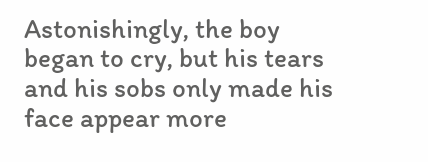Astonishingly, the boy began to cry, but his tears and his sobs only made his face appear more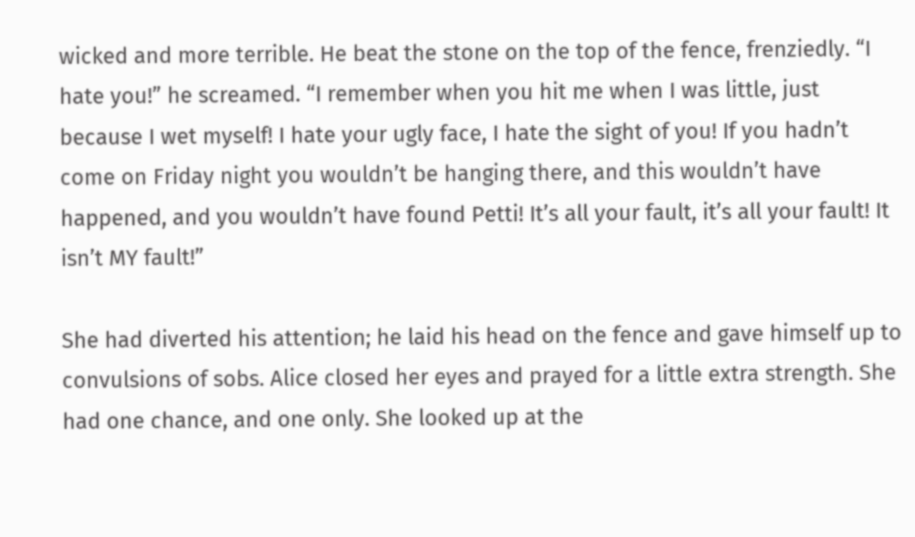wicked and more terrible. He beat the stone on the top of the fence, frenziedly. “I hate you!” he screamed. “I remember when you hit me when I was little, just because I wet myself! I hate your ugly face, I hate the sight of you! If you hadn’t come on Friday night you wouldn’t be hanging there, and this wouldn’t have happened, and you wouldn’t have found Petti! It’s all your fault, it’s all your fault! It isn’t MY fault!”

She had diverted his attention; he laid his head on the fence and gave himself up to convulsions of sobs. Alice closed her eyes and prayed for a little extra strength. She had one chance, and one only. She looked up at the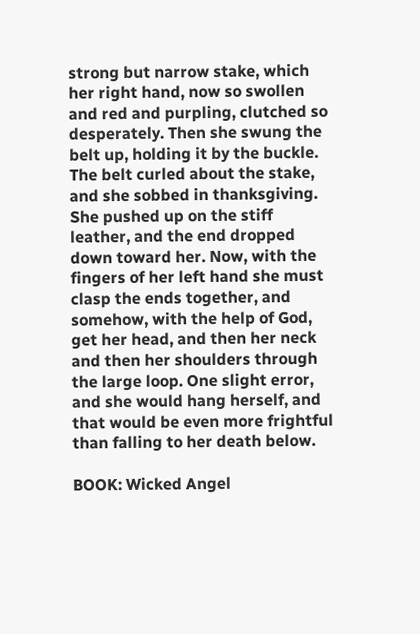strong but narrow stake, which her right hand, now so swollen and red and purpling, clutched so desperately. Then she swung the belt up, holding it by the buckle. The belt curled about the stake, and she sobbed in thanksgiving. She pushed up on the stiff leather, and the end dropped down toward her. Now, with the fingers of her left hand she must clasp the ends together, and somehow, with the help of God, get her head, and then her neck and then her shoulders through the large loop. One slight error, and she would hang herself, and that would be even more frightful than falling to her death below.

BOOK: Wicked Angel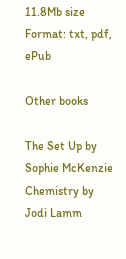11.8Mb size Format: txt, pdf, ePub

Other books

The Set Up by Sophie McKenzie
Chemistry by Jodi Lamm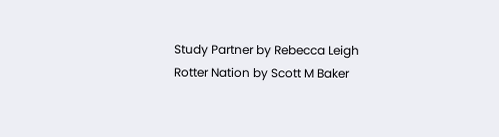Study Partner by Rebecca Leigh
Rotter Nation by Scott M Baker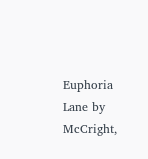Euphoria Lane by McCright,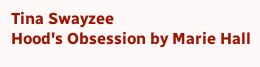Tina Swayzee
Hood's Obsession by Marie Hall